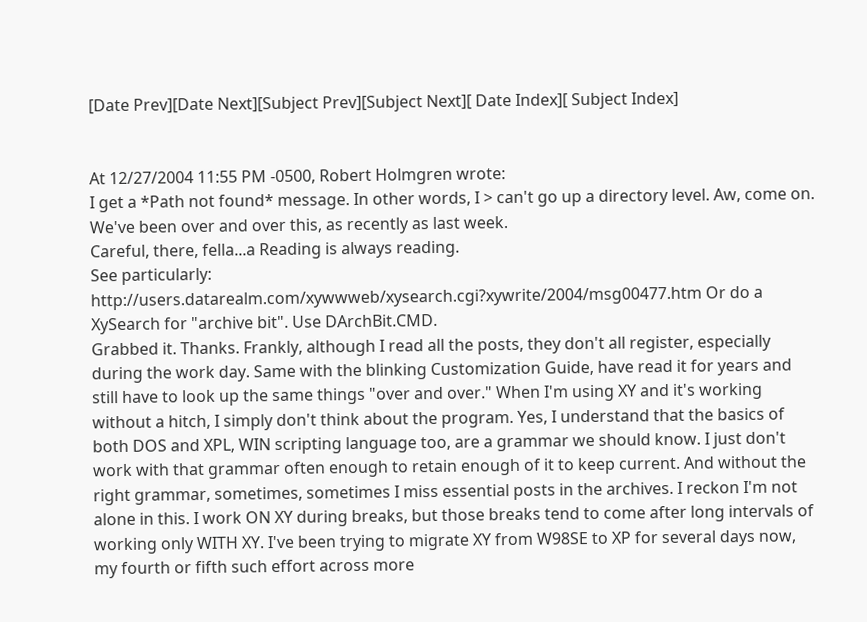[Date Prev][Date Next][Subject Prev][Subject Next][ Date Index][ Subject Index]


At 12/27/2004 11:55 PM -0500, Robert Holmgren wrote:
I get a *Path not found* message. In other words, I > can't go up a directory level. Aw, come on. We've been over and over this, as recently as last week.
Careful, there, fella...a Reading is always reading.
See particularly: http://users.datarealm.com/xywwweb/xysearch.cgi?xywrite/2004/msg00477.htm Or do a XySearch for "archive bit". Use DArchBit.CMD.
Grabbed it. Thanks. Frankly, although I read all the posts, they don't all register, especially during the work day. Same with the blinking Customization Guide, have read it for years and still have to look up the same things "over and over." When I'm using XY and it's working without a hitch, I simply don't think about the program. Yes, I understand that the basics of both DOS and XPL, WIN scripting language too, are a grammar we should know. I just don't work with that grammar often enough to retain enough of it to keep current. And without the right grammar, sometimes, sometimes I miss essential posts in the archives. I reckon I'm not alone in this. I work ON XY during breaks, but those breaks tend to come after long intervals of working only WITH XY. I've been trying to migrate XY from W98SE to XP for several days now, my fourth or fifth such effort across more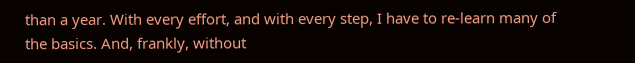than a year. With every effort, and with every step, I have to re-learn many of the basics. And, frankly, without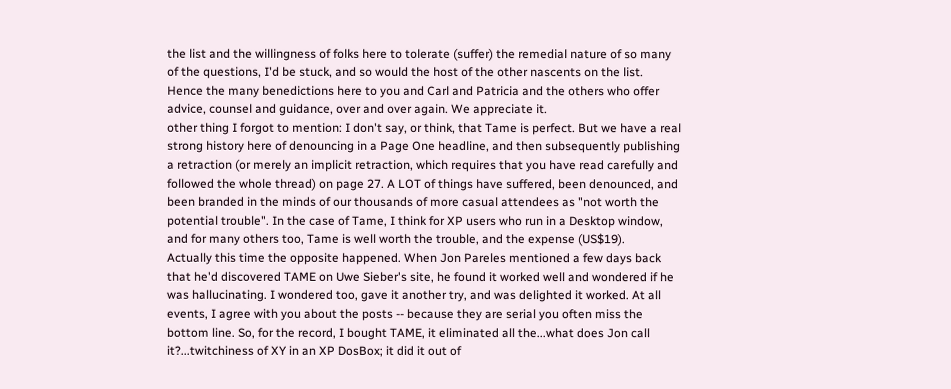the list and the willingness of folks here to tolerate (suffer) the remedial nature of so many of the questions, I'd be stuck, and so would the host of the other nascents on the list. Hence the many benedictions here to you and Carl and Patricia and the others who offer advice, counsel and guidance, over and over again. We appreciate it.
other thing I forgot to mention: I don't say, or think, that Tame is perfect. But we have a real strong history here of denouncing in a Page One headline, and then subsequently publishing a retraction (or merely an implicit retraction, which requires that you have read carefully and followed the whole thread) on page 27. A LOT of things have suffered, been denounced, and been branded in the minds of our thousands of more casual attendees as "not worth the potential trouble". In the case of Tame, I think for XP users who run in a Desktop window, and for many others too, Tame is well worth the trouble, and the expense (US$19).
Actually this time the opposite happened. When Jon Pareles mentioned a few days back that he'd discovered TAME on Uwe Sieber's site, he found it worked well and wondered if he was hallucinating. I wondered too, gave it another try, and was delighted it worked. At all events, I agree with you about the posts -- because they are serial you often miss the bottom line. So, for the record, I bought TAME, it eliminated all the...what does Jon call it?...twitchiness of XY in an XP DosBox; it did it out of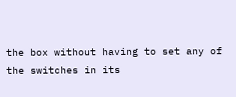the box without having to set any of the switches in its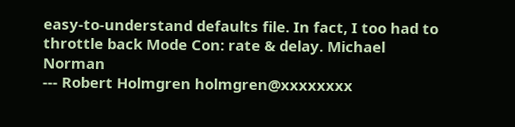easy-to-understand defaults file. In fact, I too had to throttle back Mode Con: rate & delay. Michael Norman
--- Robert Holmgren holmgren@xxxxxxxx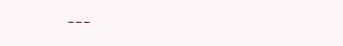---